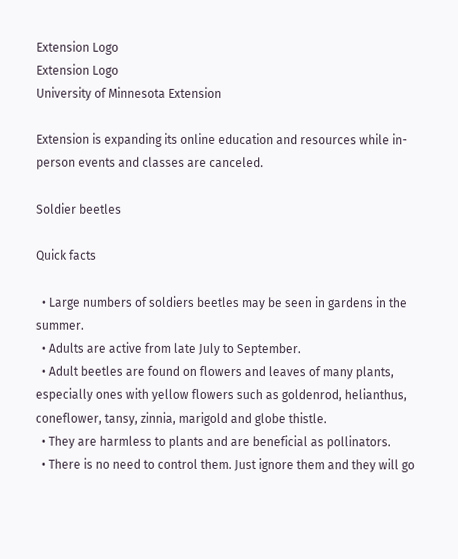Extension Logo
Extension Logo
University of Minnesota Extension

Extension is expanding its online education and resources while in-person events and classes are canceled.

Soldier beetles

Quick facts

  • Large numbers of soldiers beetles may be seen in gardens in the summer.
  • Adults are active from late July to September.
  • Adult beetles are found on flowers and leaves of many plants, especially ones with yellow flowers such as goldenrod, helianthus, coneflower, tansy, zinnia, marigold and globe thistle.
  • They are harmless to plants and are beneficial as pollinators.
  • There is no need to control them. Just ignore them and they will go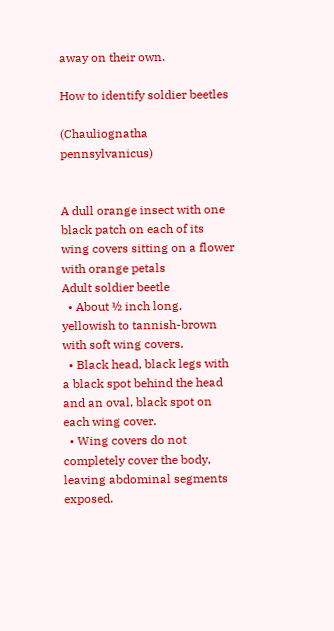away on their own.

How to identify soldier beetles

(Chauliognatha pennsylvanicus)


A dull orange insect with one black patch on each of its wing covers sitting on a flower with orange petals
Adult soldier beetle
  • About ½ inch long, yellowish to tannish-brown with soft wing covers.
  • Black head, black legs with a black spot behind the head and an oval, black spot on each wing cover.
  • Wing covers do not completely cover the body, leaving abdominal segments exposed.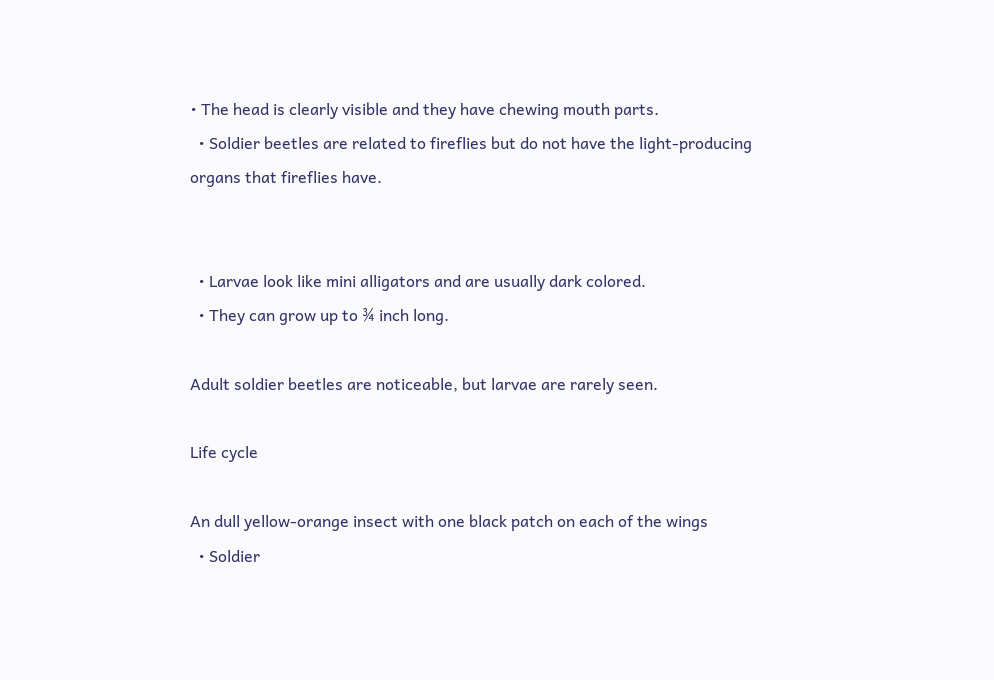• The head is clearly visible and they have chewing mouth parts.
  • Soldier beetles are related to fireflies but do not have the light-producing organs that fireflies have.


  • Larvae look like mini alligators and are usually dark colored.
  • They can grow up to ¾ inch long.

Adult soldier beetles are noticeable, but larvae are rarely seen.

Life cycle

An dull yellow-orange insect with one black patch on each of the wings
  • Soldier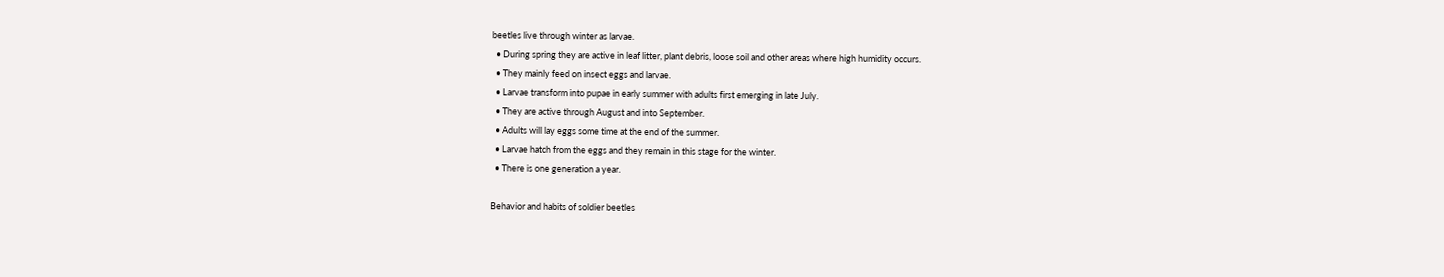beetles live through winter as larvae.
  • During spring they are active in leaf litter, plant debris, loose soil and other areas where high humidity occurs.
  • They mainly feed on insect eggs and larvae.
  • Larvae transform into pupae in early summer with adults first emerging in late July.
  • They are active through August and into September.
  • Adults will lay eggs some time at the end of the summer.
  • Larvae hatch from the eggs and they remain in this stage for the winter.
  • There is one generation a year.

Behavior and habits of soldier beetles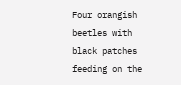Four orangish beetles with black patches feeding on the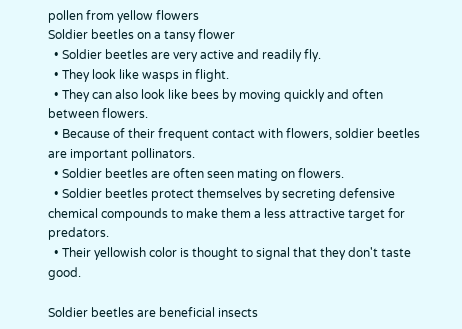pollen from yellow flowers
Soldier beetles on a tansy flower
  • Soldier beetles are very active and readily fly.
  • They look like wasps in flight.
  • They can also look like bees by moving quickly and often between flowers.
  • Because of their frequent contact with flowers, soldier beetles are important pollinators.
  • Soldier beetles are often seen mating on flowers.
  • Soldier beetles protect themselves by secreting defensive chemical compounds to make them a less attractive target for predators.
  • Their yellowish color is thought to signal that they don't taste good.

Soldier beetles are beneficial insects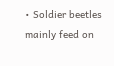• Soldier beetles mainly feed on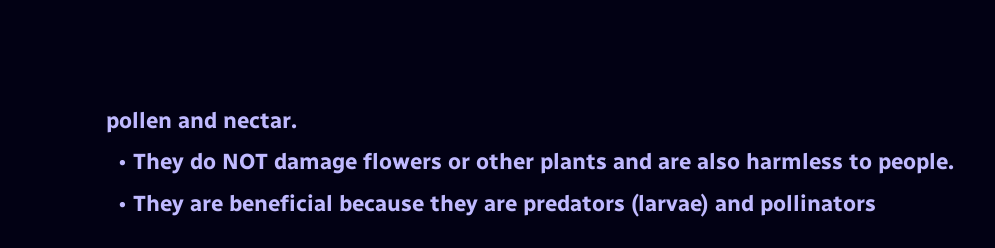pollen and nectar.
  • They do NOT damage flowers or other plants and are also harmless to people.
  • They are beneficial because they are predators (larvae) and pollinators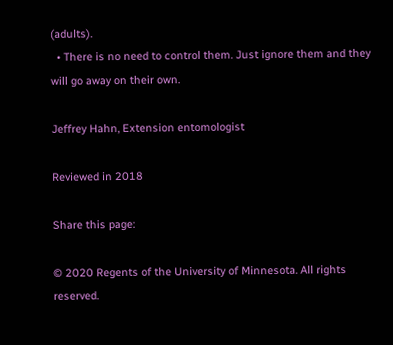(adults).
  • There is no need to control them. Just ignore them and they will go away on their own.

Jeffrey Hahn, Extension entomologist

Reviewed in 2018

Share this page:

© 2020 Regents of the University of Minnesota. All rights reserved.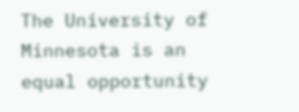The University of Minnesota is an equal opportunity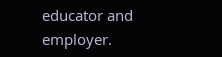educator and employer.